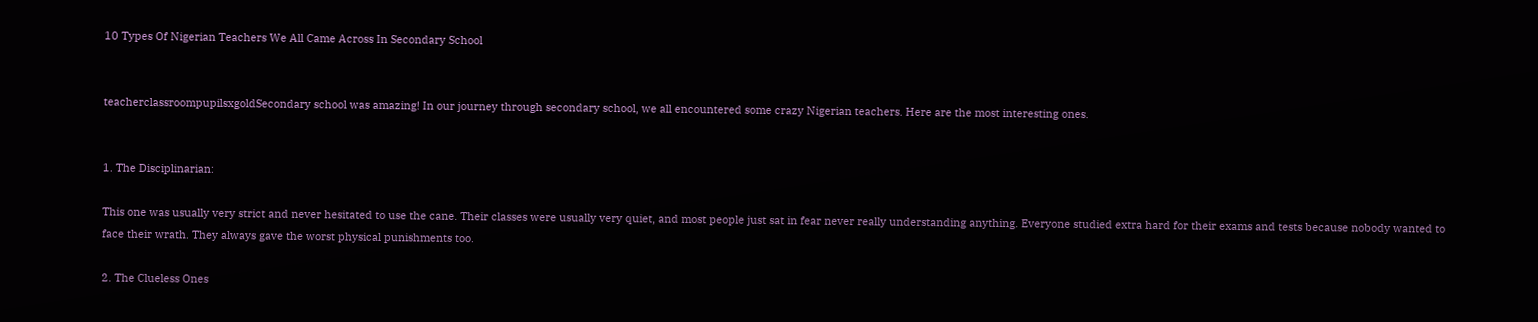10 Types Of Nigerian Teachers We All Came Across In Secondary School


teacherclassroompupilsxgoldSecondary school was amazing! In our journey through secondary school, we all encountered some crazy Nigerian teachers. Here are the most interesting ones.


1. The Disciplinarian:

This one was usually very strict and never hesitated to use the cane. Their classes were usually very quiet, and most people just sat in fear never really understanding anything. Everyone studied extra hard for their exams and tests because nobody wanted to face their wrath. They always gave the worst physical punishments too.

2. The Clueless Ones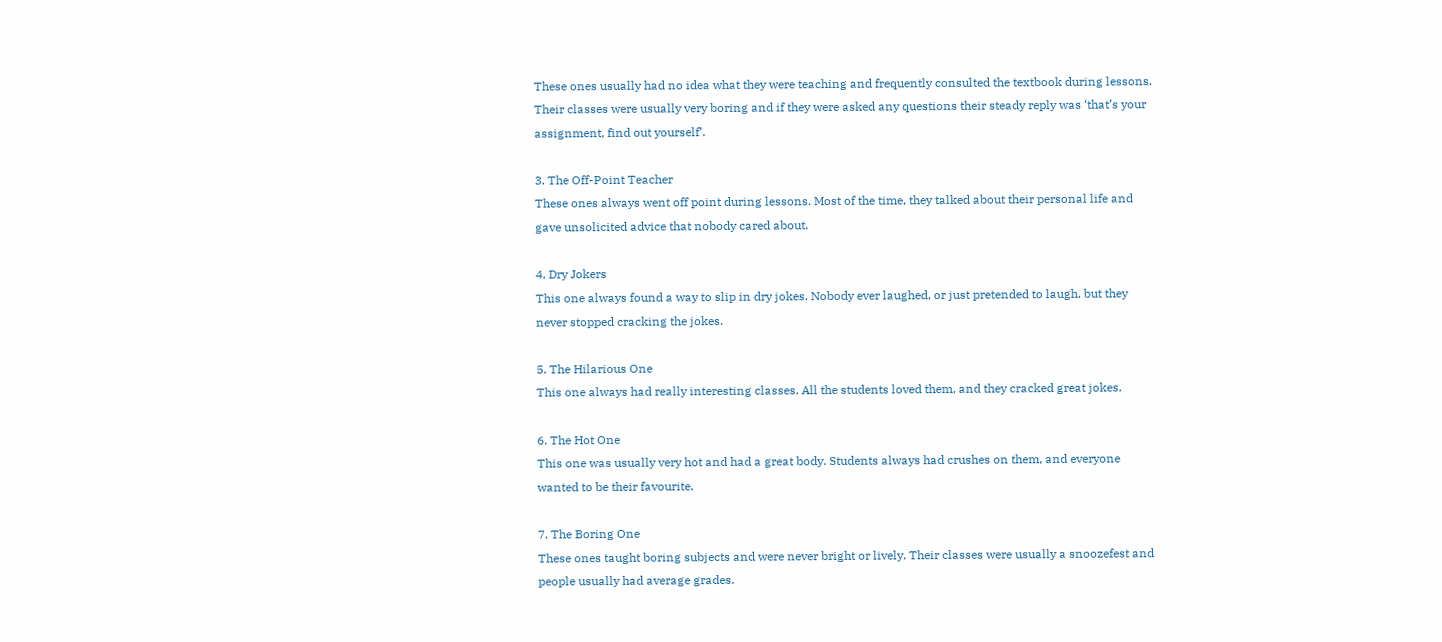These ones usually had no idea what they were teaching and frequently consulted the textbook during lessons. Their classes were usually very boring and if they were asked any questions their steady reply was ‘that’s your assignment, find out yourself’.

3. The Off-Point Teacher
These ones always went off point during lessons. Most of the time, they talked about their personal life and gave unsolicited advice that nobody cared about.

4. Dry Jokers
This one always found a way to slip in dry jokes. Nobody ever laughed, or just pretended to laugh, but they never stopped cracking the jokes.

5. The Hilarious One
This one always had really interesting classes. All the students loved them, and they cracked great jokes.

6. The Hot One
This one was usually very hot and had a great body. Students always had crushes on them, and everyone wanted to be their favourite.

7. The Boring One
These ones taught boring subjects and were never bright or lively. Their classes were usually a snoozefest and people usually had average grades.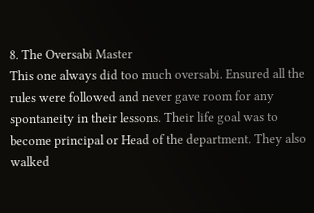8. The Oversabi Master
This one always did too much oversabi. Ensured all the rules were followed and never gave room for any spontaneity in their lessons. Their life goal was to become principal or Head of the department. They also walked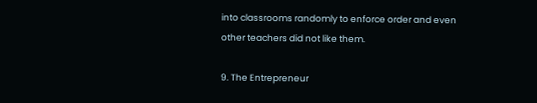into classrooms randomly to enforce order and even other teachers did not like them.

9. The Entrepreneur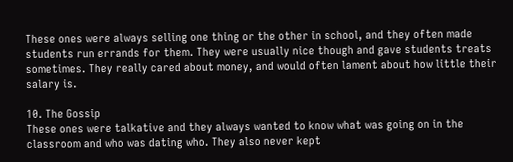These ones were always selling one thing or the other in school, and they often made students run errands for them. They were usually nice though and gave students treats sometimes. They really cared about money, and would often lament about how little their salary is.

10. The Gossip
These ones were talkative and they always wanted to know what was going on in the classroom and who was dating who. They also never kept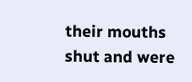their mouths shut and were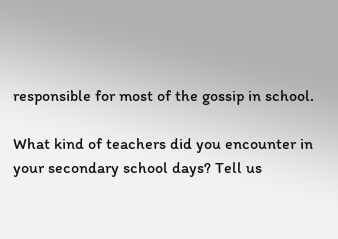responsible for most of the gossip in school.

What kind of teachers did you encounter in your secondary school days? Tell us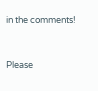in the comments!


Please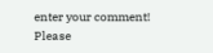enter your comment!
Please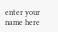enter your name here